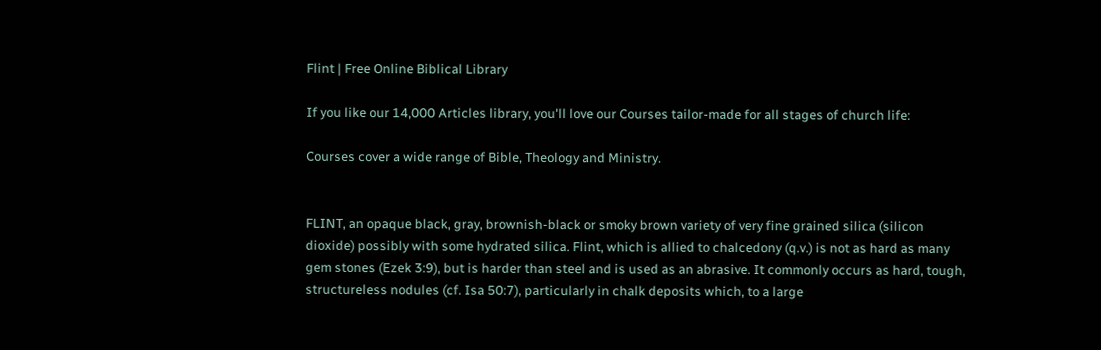Flint | Free Online Biblical Library

If you like our 14,000 Articles library, you'll love our Courses tailor-made for all stages of church life:

Courses cover a wide range of Bible, Theology and Ministry.


FLINT, an opaque black, gray, brownish-black or smoky brown variety of very fine grained silica (silicon dioxide) possibly with some hydrated silica. Flint, which is allied to chalcedony (q.v.) is not as hard as many gem stones (Ezek 3:9), but is harder than steel and is used as an abrasive. It commonly occurs as hard, tough, structureless nodules (cf. Isa 50:7), particularly in chalk deposits which, to a large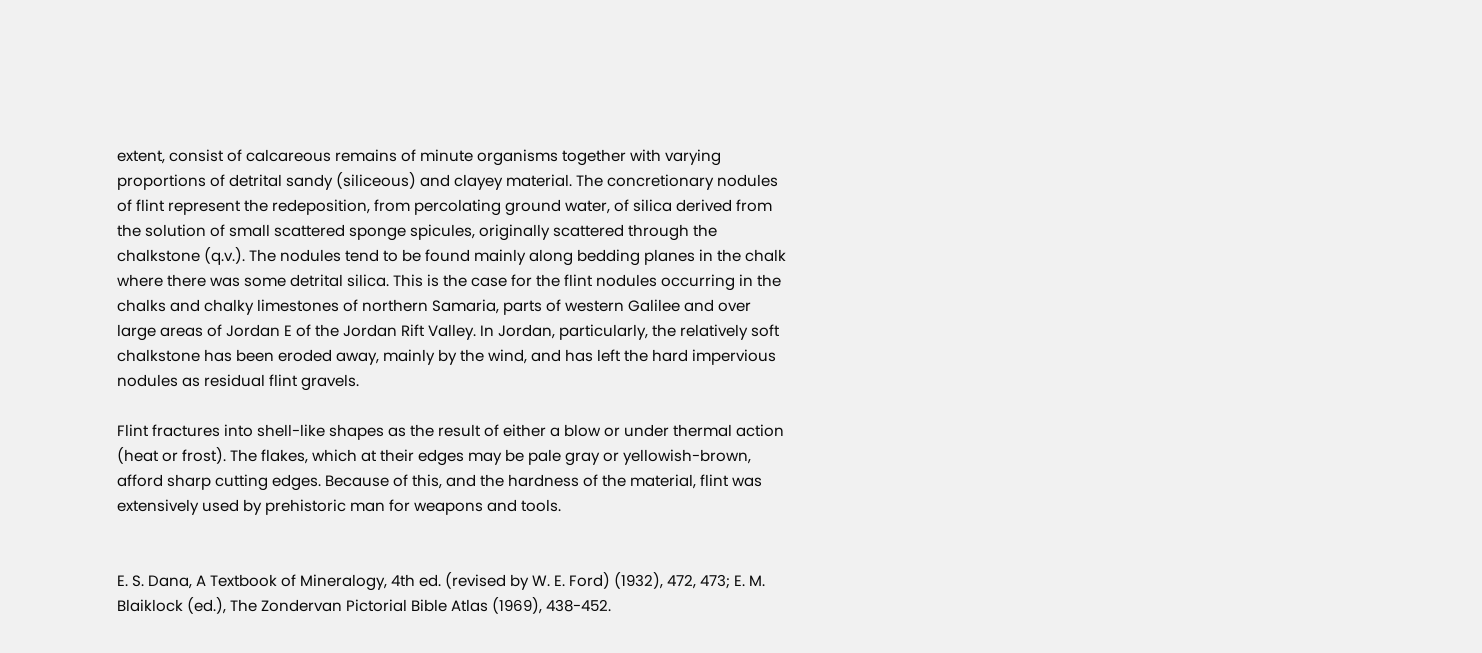extent, consist of calcareous remains of minute organisms together with varying proportions of detrital sandy (siliceous) and clayey material. The concretionary nodules of flint represent the redeposition, from percolating ground water, of silica derived from the solution of small scattered sponge spicules, originally scattered through the chalkstone (q.v.). The nodules tend to be found mainly along bedding planes in the chalk where there was some detrital silica. This is the case for the flint nodules occurring in the chalks and chalky limestones of northern Samaria, parts of western Galilee and over large areas of Jordan E of the Jordan Rift Valley. In Jordan, particularly, the relatively soft chalkstone has been eroded away, mainly by the wind, and has left the hard impervious nodules as residual flint gravels.

Flint fractures into shell-like shapes as the result of either a blow or under thermal action (heat or frost). The flakes, which at their edges may be pale gray or yellowish-brown, afford sharp cutting edges. Because of this, and the hardness of the material, flint was extensively used by prehistoric man for weapons and tools.


E. S. Dana, A Textbook of Mineralogy, 4th ed. (revised by W. E. Ford) (1932), 472, 473; E. M. Blaiklock (ed.), The Zondervan Pictorial Bible Atlas (1969), 438-452.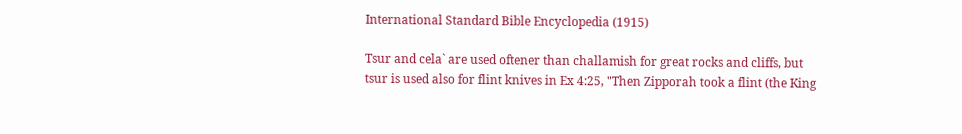International Standard Bible Encyclopedia (1915)

Tsur and cela` are used oftener than challamish for great rocks and cliffs, but tsur is used also for flint knives in Ex 4:25, "Then Zipporah took a flint (the King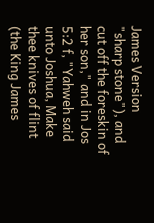James Version "sharp stone"), and cut off the foreskin of her son," and in Jos 5:2 f, "Yahweh said unto Joshua, Make thee knives of flint (the King James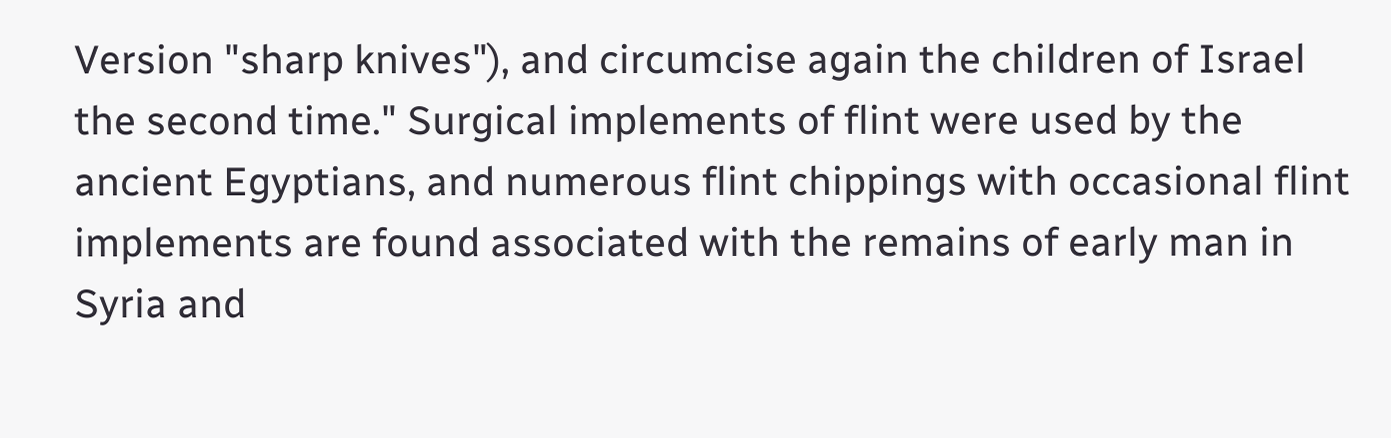Version "sharp knives"), and circumcise again the children of Israel the second time." Surgical implements of flint were used by the ancient Egyptians, and numerous flint chippings with occasional flint implements are found associated with the remains of early man in Syria and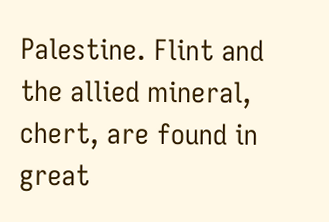Palestine. Flint and the allied mineral, chert, are found in great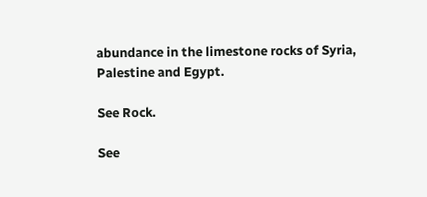abundance in the limestone rocks of Syria, Palestine and Egypt.

See Rock.

See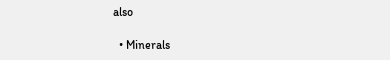also

  • Minerals